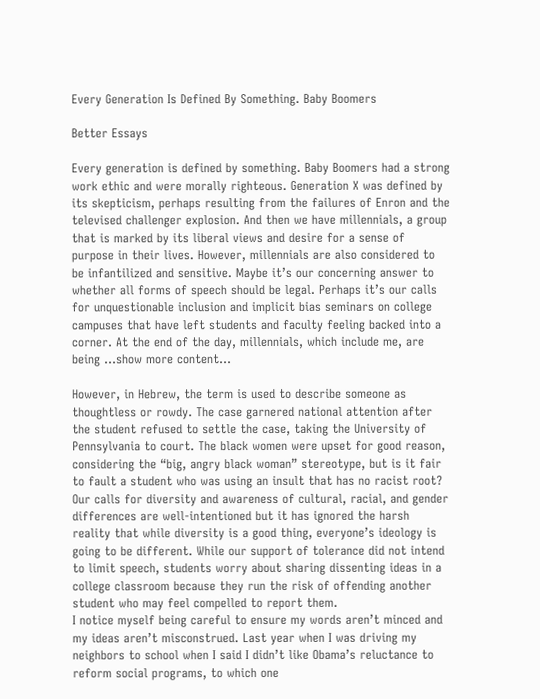Every Generation Is Defined By Something. Baby Boomers

Better Essays

Every generation is defined by something. Baby Boomers had a strong work ethic and were morally righteous. Generation X was defined by its skepticism, perhaps resulting from the failures of Enron and the televised challenger explosion. And then we have millennials, a group that is marked by its liberal views and desire for a sense of purpose in their lives. However, millennials are also considered to be infantilized and sensitive. Maybe it’s our concerning answer to whether all forms of speech should be legal. Perhaps it’s our calls for unquestionable inclusion and implicit bias seminars on college campuses that have left students and faculty feeling backed into a corner. At the end of the day, millennials, which include me, are being …show more content…

However, in Hebrew, the term is used to describe someone as thoughtless or rowdy. The case garnered national attention after the student refused to settle the case, taking the University of Pennsylvania to court. The black women were upset for good reason, considering the “big, angry black woman” stereotype, but is it fair to fault a student who was using an insult that has no racist root? Our calls for diversity and awareness of cultural, racial, and gender differences are well-intentioned but it has ignored the harsh reality that while diversity is a good thing, everyone’s ideology is going to be different. While our support of tolerance did not intend to limit speech, students worry about sharing dissenting ideas in a college classroom because they run the risk of offending another student who may feel compelled to report them.
I notice myself being careful to ensure my words aren’t minced and my ideas aren’t misconstrued. Last year when I was driving my neighbors to school when I said I didn’t like Obama’s reluctance to reform social programs, to which one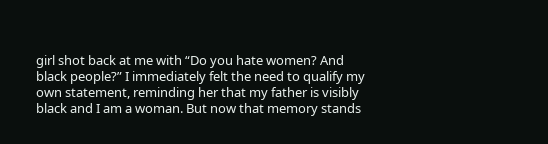girl shot back at me with “Do you hate women? And black people?” I immediately felt the need to qualify my own statement, reminding her that my father is visibly black and I am a woman. But now that memory stands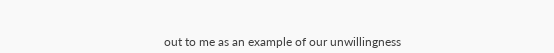out to me as an example of our unwillingness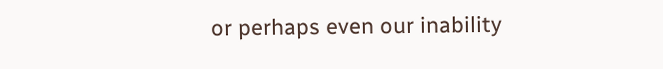or perhaps even our inability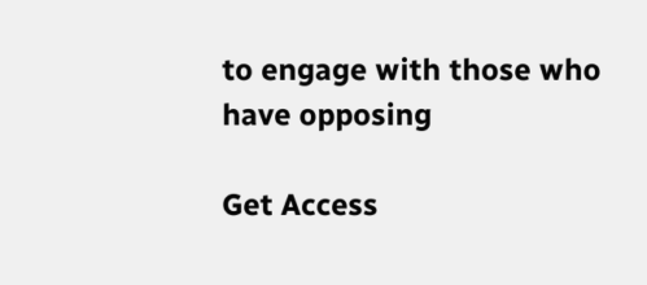to engage with those who have opposing

Get Access